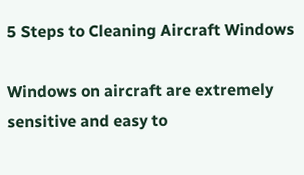5 Steps to Cleaning Aircraft Windows

Windows on aircraft are extremely sensitive and easy to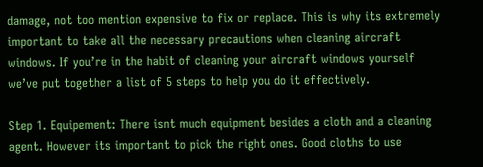damage, not too mention expensive to fix or replace. This is why its extremely important to take all the necessary precautions when cleaning aircraft windows. If you’re in the habit of cleaning your aircraft windows yourself we’ve put together a list of 5 steps to help you do it effectively.

Step 1. Equipement: There isnt much equipment besides a cloth and a cleaning agent. However its important to pick the right ones. Good cloths to use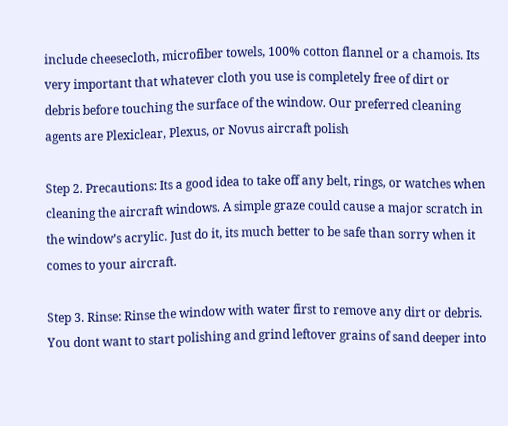include cheesecloth, microfiber towels, 100% cotton flannel or a chamois. Its very important that whatever cloth you use is completely free of dirt or debris before touching the surface of the window. Our preferred cleaning agents are Plexiclear, Plexus, or Novus aircraft polish

Step 2. Precautions: Its a good idea to take off any belt, rings, or watches when cleaning the aircraft windows. A simple graze could cause a major scratch in the window’s acrylic. Just do it, its much better to be safe than sorry when it comes to your aircraft.

Step 3. Rinse: Rinse the window with water first to remove any dirt or debris. You dont want to start polishing and grind leftover grains of sand deeper into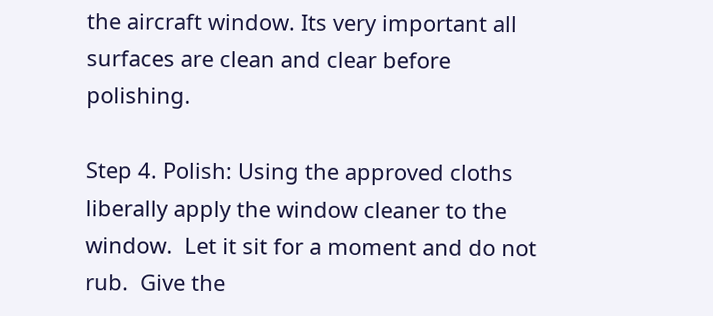the aircraft window. Its very important all surfaces are clean and clear before polishing.

Step 4. Polish: Using the approved cloths liberally apply the window cleaner to the window.  Let it sit for a moment and do not rub.  Give the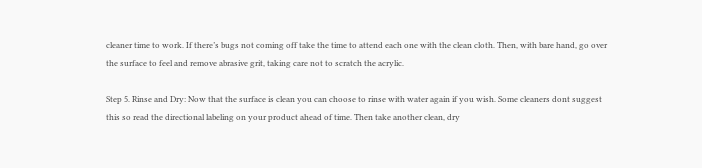cleaner time to work. If there’s bugs not coming off take the time to attend each one with the clean cloth. Then, with bare hand, go over the surface to feel and remove abrasive grit, taking care not to scratch the acrylic.

Step 5. Rinse and Dry: Now that the surface is clean you can choose to rinse with water again if you wish. Some cleaners dont suggest this so read the directional labeling on your product ahead of time. Then take another clean, dry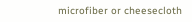microfiber or cheesecloth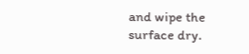and wipe the surface dry.